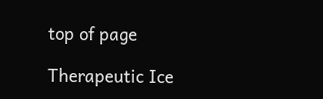top of page

Therapeutic Ice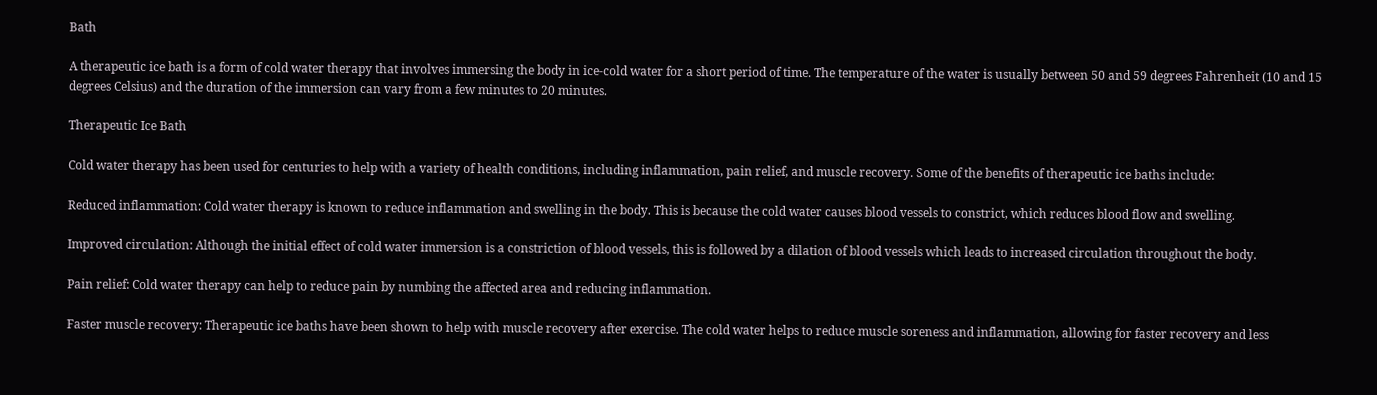Bath

A therapeutic ice bath is a form of cold water therapy that involves immersing the body in ice-cold water for a short period of time. The temperature of the water is usually between 50 and 59 degrees Fahrenheit (10 and 15 degrees Celsius) and the duration of the immersion can vary from a few minutes to 20 minutes.

Therapeutic Ice Bath

Cold water therapy has been used for centuries to help with a variety of health conditions, including inflammation, pain relief, and muscle recovery. Some of the benefits of therapeutic ice baths include:

Reduced inflammation: Cold water therapy is known to reduce inflammation and swelling in the body. This is because the cold water causes blood vessels to constrict, which reduces blood flow and swelling.

Improved circulation: Although the initial effect of cold water immersion is a constriction of blood vessels, this is followed by a dilation of blood vessels which leads to increased circulation throughout the body.

Pain relief: Cold water therapy can help to reduce pain by numbing the affected area and reducing inflammation.

Faster muscle recovery: Therapeutic ice baths have been shown to help with muscle recovery after exercise. The cold water helps to reduce muscle soreness and inflammation, allowing for faster recovery and less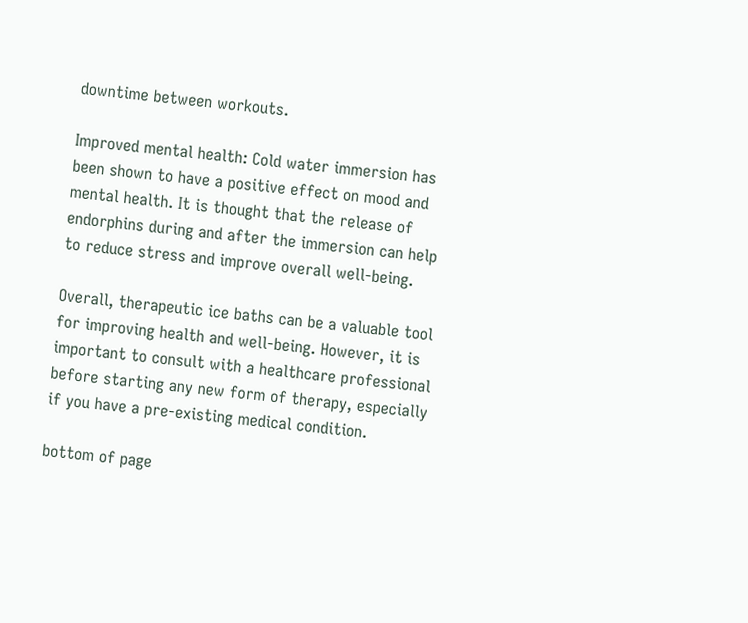downtime between workouts.

Improved mental health: Cold water immersion has been shown to have a positive effect on mood and mental health. It is thought that the release of endorphins during and after the immersion can help to reduce stress and improve overall well-being.

Overall, therapeutic ice baths can be a valuable tool for improving health and well-being. However, it is important to consult with a healthcare professional before starting any new form of therapy, especially if you have a pre-existing medical condition.

bottom of page